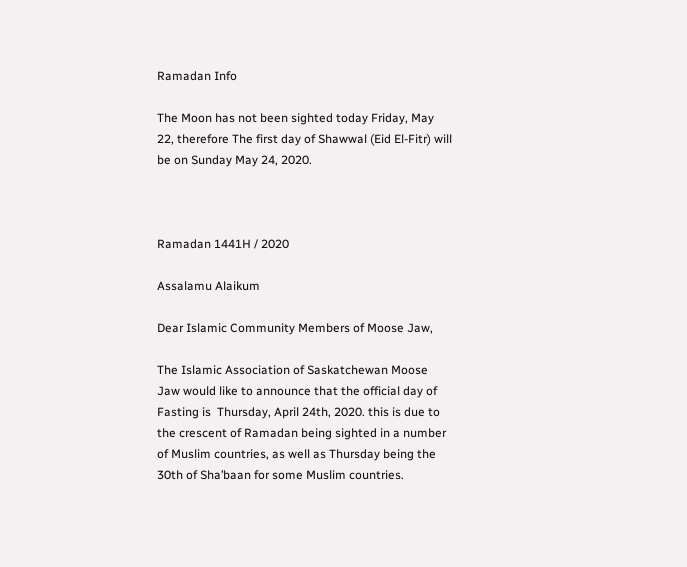Ramadan Info

The Moon has not been sighted today Friday, May 22, therefore The first day of Shawwal (Eid El-Fitr) will be on Sunday May 24, 2020.



Ramadan 1441H / 2020

Assalamu Alaikum

Dear Islamic Community Members of Moose Jaw,

The Islamic Association of Saskatchewan Moose Jaw would like to announce that the official day of Fasting is  Thursday, April 24th, 2020. this is due to the crescent of Ramadan being sighted in a number of Muslim countries, as well as Thursday being the 30th of Sha’baan for some Muslim countries.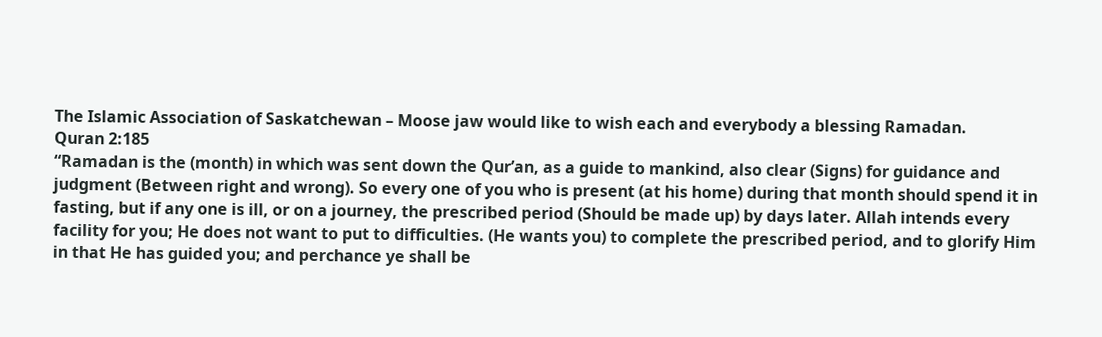The Islamic Association of Saskatchewan – Moose jaw would like to wish each and everybody a blessing Ramadan.
Quran 2:185
“Ramadan is the (month) in which was sent down the Qur’an, as a guide to mankind, also clear (Signs) for guidance and judgment (Between right and wrong). So every one of you who is present (at his home) during that month should spend it in fasting, but if any one is ill, or on a journey, the prescribed period (Should be made up) by days later. Allah intends every facility for you; He does not want to put to difficulties. (He wants you) to complete the prescribed period, and to glorify Him in that He has guided you; and perchance ye shall be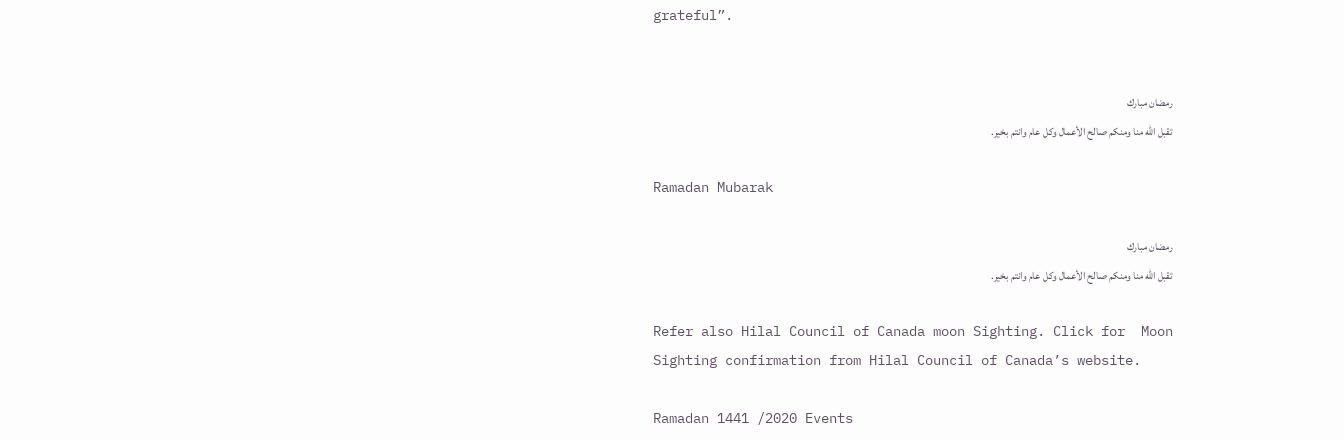grateful”.


رمضان مبارك
تقبل الله منا ومنكم صالح الأعمال وكل عام وانتم بخير.

Ramadan Mubarak

رمضان مبارك
تقبل الله منا ومنكم صالح الأعمال وكل عام وانتم بخير.

Refer also Hilal Council of Canada moon Sighting. Click for  Moon Sighting confirmation from Hilal Council of Canada’s website.

Ramadan 1441 /2020 Events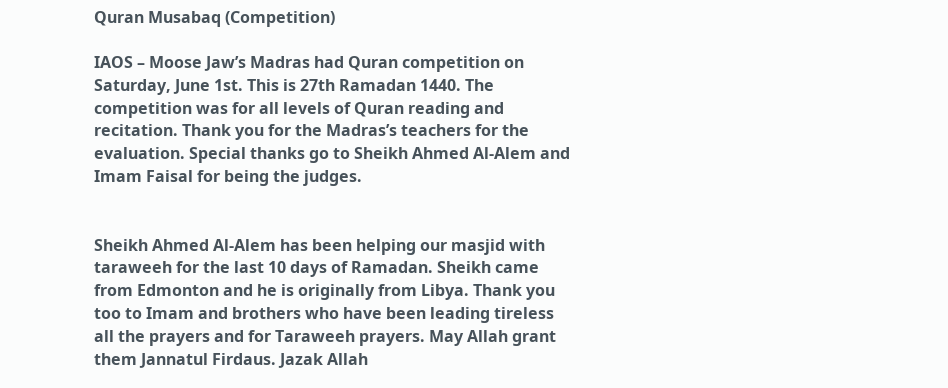Quran Musabaq (Competition)

IAOS – Moose Jaw’s Madras had Quran competition on Saturday, June 1st. This is 27th Ramadan 1440. The competition was for all levels of Quran reading and recitation. Thank you for the Madras’s teachers for the evaluation. Special thanks go to Sheikh Ahmed Al-Alem and Imam Faisal for being the judges.


Sheikh Ahmed Al-Alem has been helping our masjid with taraweeh for the last 10 days of Ramadan. Sheikh came from Edmonton and he is originally from Libya. Thank you too to Imam and brothers who have been leading tireless all the prayers and for Taraweeh prayers. May Allah grant them Jannatul Firdaus. Jazak Allah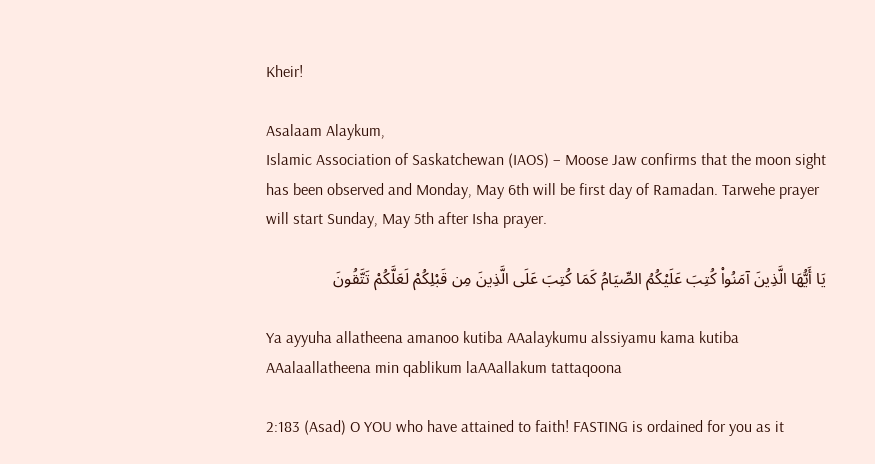Kheir!

Asalaam Alaykum,
Islamic Association of Saskatchewan (IAOS) – Moose Jaw confirms that the moon sight has been observed and Monday, May 6th will be first day of Ramadan. Tarwehe prayer will start Sunday, May 5th after Isha prayer.

يَا أَيُّهَا الَّذِينَ آمَنُواْ كُتِبَ عَلَيْكُمُ الصِّيَامُ كَمَا كُتِبَ عَلَى الَّذِينَ مِن قَبْلِكُمْ لَعَلَّكُمْ تَتَّقُونَ

Ya ayyuha allatheena amanoo kutiba AAalaykumu alssiyamu kama kutiba AAalaallatheena min qablikum laAAallakum tattaqoona

2:183 (Asad) O YOU who have attained to faith! FASTING is ordained for you as it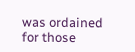was ordained for those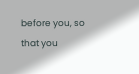before you, so that you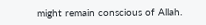might remain conscious of Allah.